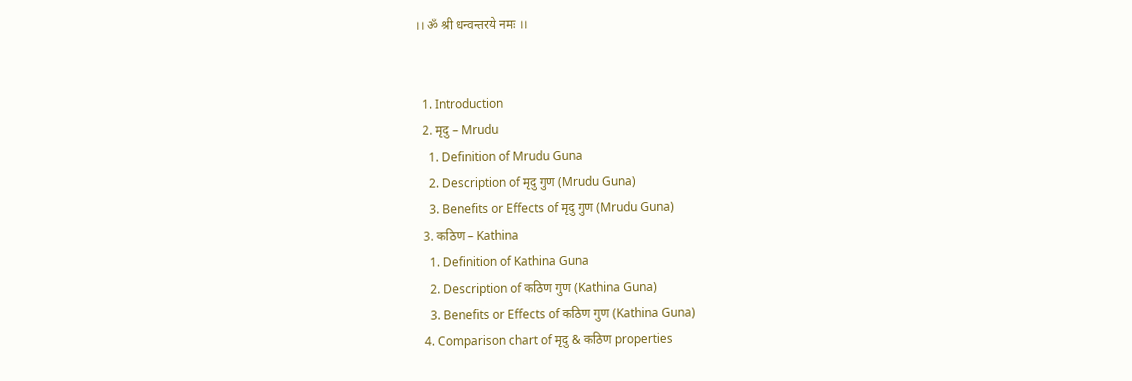।। ॐ श्री धन्वन्तरये नमः ।।


  1. Introduction
  2. मृदु – Mrudu
    1. Definition of Mrudu Guna
    2. Description of मृदु गुण (Mrudu Guna)
    3. Benefits or Effects of मृदु गुण (Mrudu Guna)
  3. कठिण – Kathina
    1. Definition of Kathina Guna
    2. Description of कठिण गुण (Kathina Guna)
    3. Benefits or Effects of कठिण गुण (Kathina Guna)
  4. Comparison chart of मृदु & कठिण properties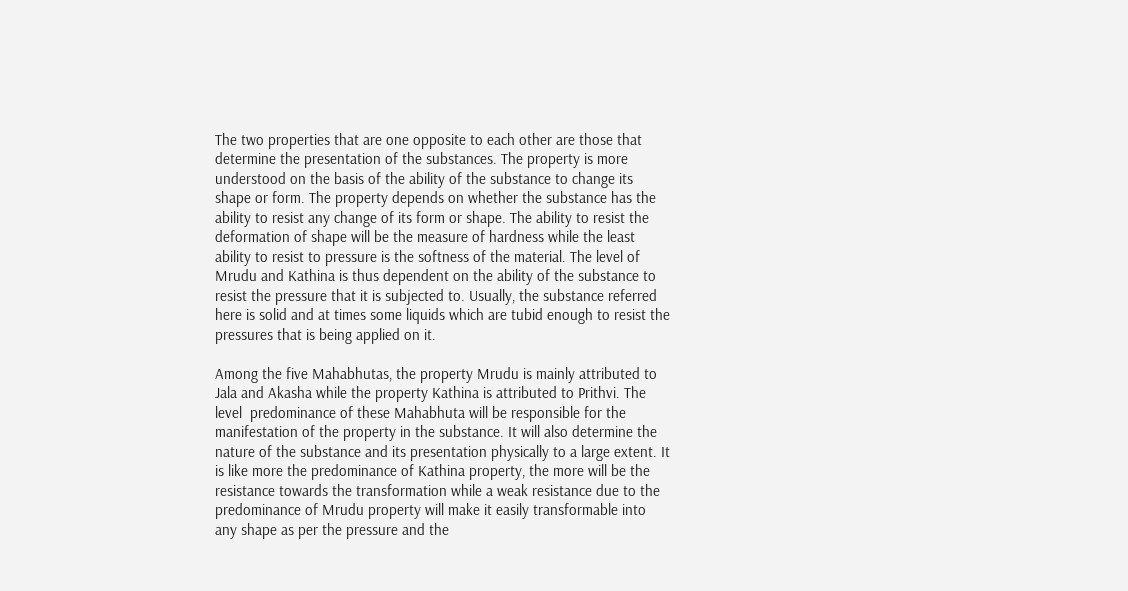The two properties that are one opposite to each other are those that determine the presentation of the substances. The property is more understood on the basis of the ability of the substance to change its shape or form. The property depends on whether the substance has the ability to resist any change of its form or shape. The ability to resist the deformation of shape will be the measure of hardness while the least ability to resist to pressure is the softness of the material. The level of Mrudu and Kathina is thus dependent on the ability of the substance to resist the pressure that it is subjected to. Usually, the substance referred here is solid and at times some liquids which are tubid enough to resist the pressures that is being applied on it.

Among the five Mahabhutas, the property Mrudu is mainly attributed to Jala and Akasha while the property Kathina is attributed to Prithvi. The level  predominance of these Mahabhuta will be responsible for the manifestation of the property in the substance. It will also determine the nature of the substance and its presentation physically to a large extent. It is like more the predominance of Kathina property, the more will be the resistance towards the transformation while a weak resistance due to the predominance of Mrudu property will make it easily transformable into any shape as per the pressure and the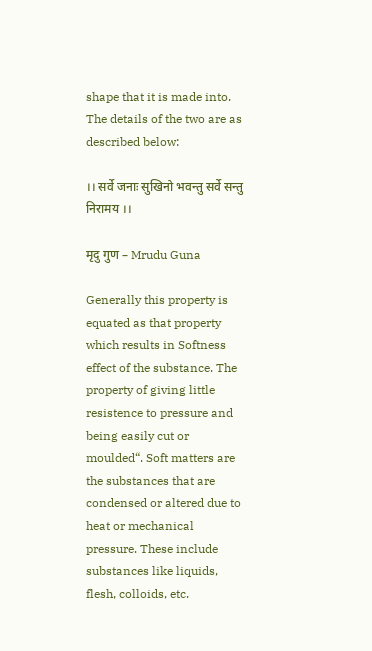shape that it is made into. The details of the two are as described below:

।। सर्वे जनाः सुखिनो भवन्तु सर्वे सन्तु निरामय ।।

मृदु गुण – Mrudu Guna

Generally this property is equated as that property which results in Softness effect of the substance. The property of giving little resistence to pressure and being easily cut or moulded“. Soft matters are the substances that are condensed or altered due to heat or mechanical pressure. These include substances like liquids, flesh, colloids, etc.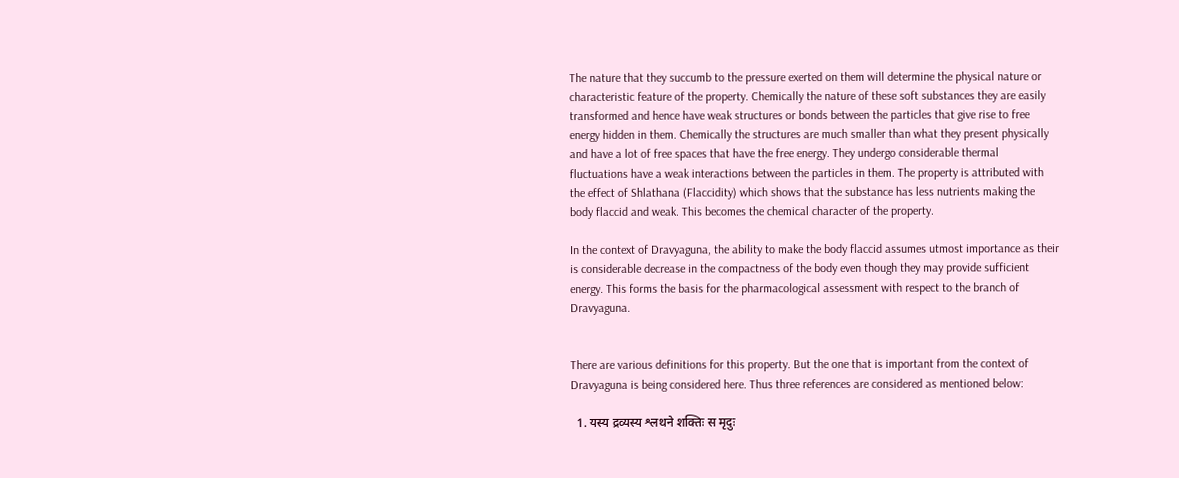The nature that they succumb to the pressure exerted on them will determine the physical nature or characteristic feature of the property. Chemically the nature of these soft substances they are easily transformed and hence have weak structures or bonds between the particles that give rise to free energy hidden in them. Chemically the structures are much smaller than what they present physically and have a lot of free spaces that have the free energy. They undergo considerable thermal fluctuations have a weak interactions between the particles in them. The property is attributed with the effect of Shlathana (Flaccidity) which shows that the substance has less nutrients making the body flaccid and weak. This becomes the chemical character of the property.

In the context of Dravyaguna, the ability to make the body flaccid assumes utmost importance as their is considerable decrease in the compactness of the body even though they may provide sufficient energy. This forms the basis for the pharmacological assessment with respect to the branch of Dravyaguna.


There are various definitions for this property. But the one that is important from the context of Dravyaguna is being considered here. Thus three references are considered as mentioned below:

  1. यस्य द्रव्यस्य श्लथने शक्तिः स मृदुः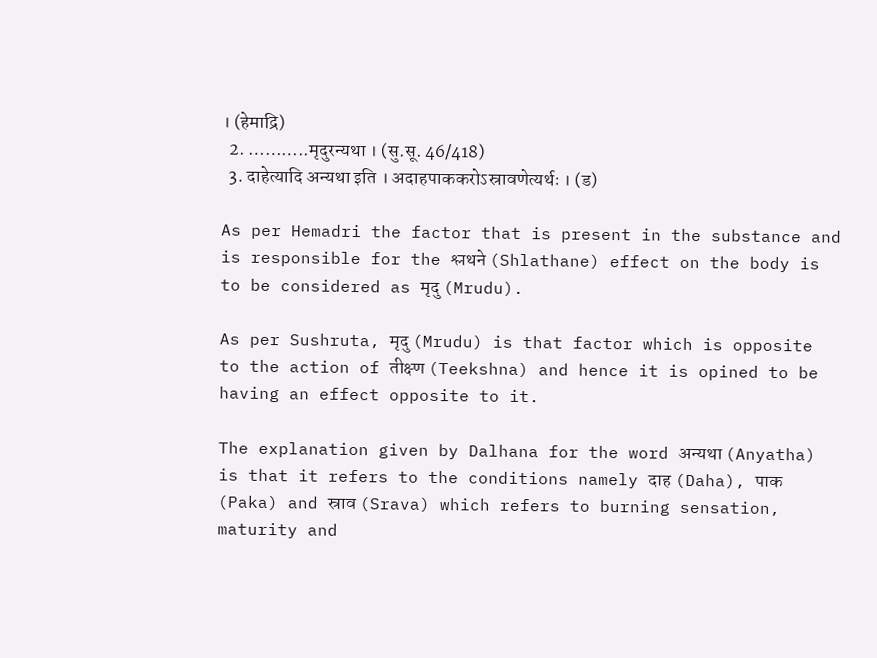। (हेमाद्रि)
  2. ………..मृदुरन्यथा । (सु.सू. 46/418)
  3. दाहेत्यादि अन्यथा इति । अदाहपाककरोऽस्रावणेत्यर्थः । (ड)

As per Hemadri the factor that is present in the substance and is responsible for the श्लथने (Shlathane) effect on the body is to be considered as मृदु (Mrudu).

As per Sushruta, मृदु (Mrudu) is that factor which is opposite to the action of तीक्ष्ण (Teekshna) and hence it is opined to be having an effect opposite to it.

The explanation given by Dalhana for the word अन्यथा (Anyatha) is that it refers to the conditions namely दाह (Daha), पाक (Paka) and स्राव (Srava) which refers to burning sensation, maturity and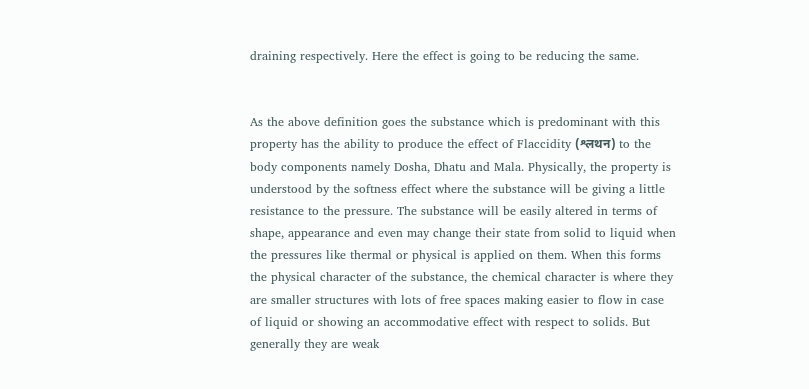draining respectively. Here the effect is going to be reducing the same.


As the above definition goes the substance which is predominant with this property has the ability to produce the effect of Flaccidity (श्लथन) to the body components namely Dosha, Dhatu and Mala. Physically, the property is understood by the softness effect where the substance will be giving a little resistance to the pressure. The substance will be easily altered in terms of shape, appearance and even may change their state from solid to liquid when the pressures like thermal or physical is applied on them. When this forms the physical character of the substance, the chemical character is where they are smaller structures with lots of free spaces making easier to flow in case of liquid or showing an accommodative effect with respect to solids. But generally they are weak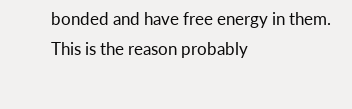bonded and have free energy in them. This is the reason probably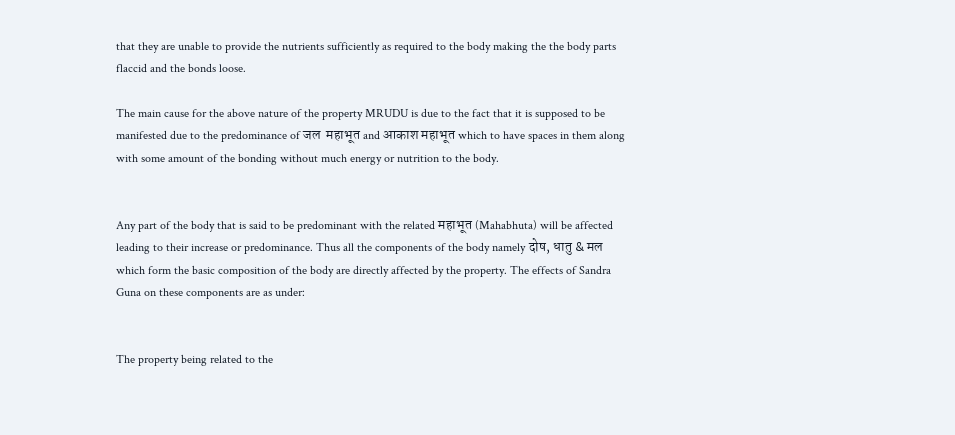that they are unable to provide the nutrients sufficiently as required to the body making the the body parts flaccid and the bonds loose.

The main cause for the above nature of the property MRUDU is due to the fact that it is supposed to be manifested due to the predominance of जल  महाभूत and आकाश महाभूत which to have spaces in them along with some amount of the bonding without much energy or nutrition to the body.


Any part of the body that is said to be predominant with the related महाभूत (Mahabhuta) will be affected leading to their increase or predominance. Thus all the components of the body namely दोष, धातु & मल which form the basic composition of the body are directly affected by the property. The effects of Sandra Guna on these components are as under:


The property being related to the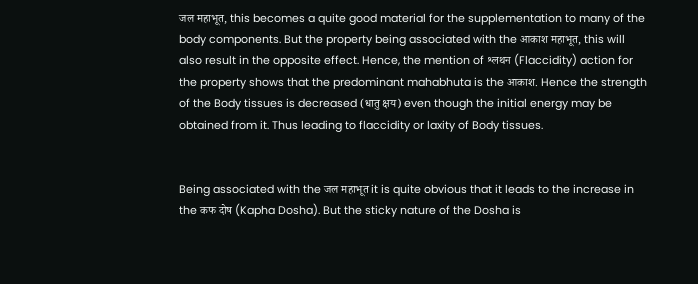जल महाभूत, this becomes a quite good material for the supplementation to many of the body components. But the property being associated with the आकाश महाभूत, this will also result in the opposite effect. Hence, the mention of श्लथन (Flaccidity) action for the property shows that the predominant mahabhuta is the आकाश. Hence the strength of the Body tissues is decreased (धातु क्षय) even though the initial energy may be obtained from it. Thus leading to flaccidity or laxity of Body tissues.


Being associated with the जल महाभूत it is quite obvious that it leads to the increase in the कफ दोष (Kapha Dosha). But the sticky nature of the Dosha is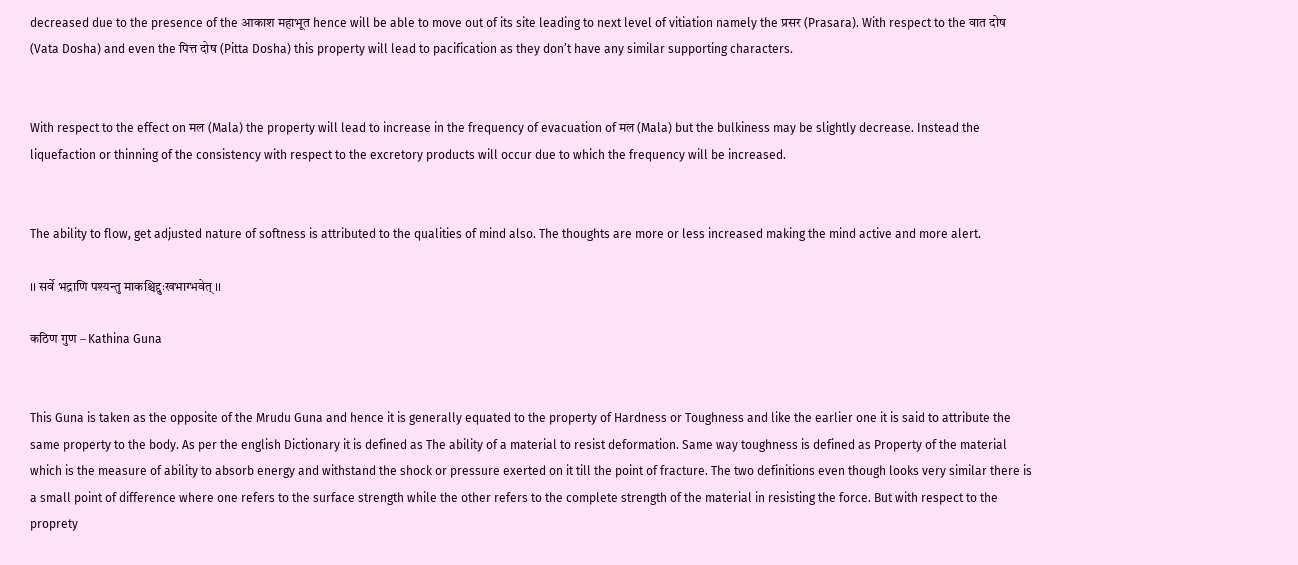decreased due to the presence of the आकाश महाभूत hence will be able to move out of its site leading to next level of vitiation namely the प्रसर (Prasara). With respect to the वात दोष (Vata Dosha) and even the पित्त दोष (Pitta Dosha) this property will lead to pacification as they don’t have any similar supporting characters.


With respect to the effect on मल (Mala) the property will lead to increase in the frequency of evacuation of मल (Mala) but the bulkiness may be slightly decrease. Instead the liquefaction or thinning of the consistency with respect to the excretory products will occur due to which the frequency will be increased.


The ability to flow, get adjusted nature of softness is attributed to the qualities of mind also. The thoughts are more or less increased making the mind active and more alert.

।। सर्वे भद्राणि पश्यन्तु माकश्चिद्दुःखभाग्भवेत् ।।

कठिण गुण – Kathina Guna


This Guna is taken as the opposite of the Mrudu Guna and hence it is generally equated to the property of Hardness or Toughness and like the earlier one it is said to attribute the same property to the body. As per the english Dictionary it is defined as The ability of a material to resist deformation. Same way toughness is defined as Property of the material which is the measure of ability to absorb energy and withstand the shock or pressure exerted on it till the point of fracture. The two definitions even though looks very similar there is a small point of difference where one refers to the surface strength while the other refers to the complete strength of the material in resisting the force. But with respect to the proprety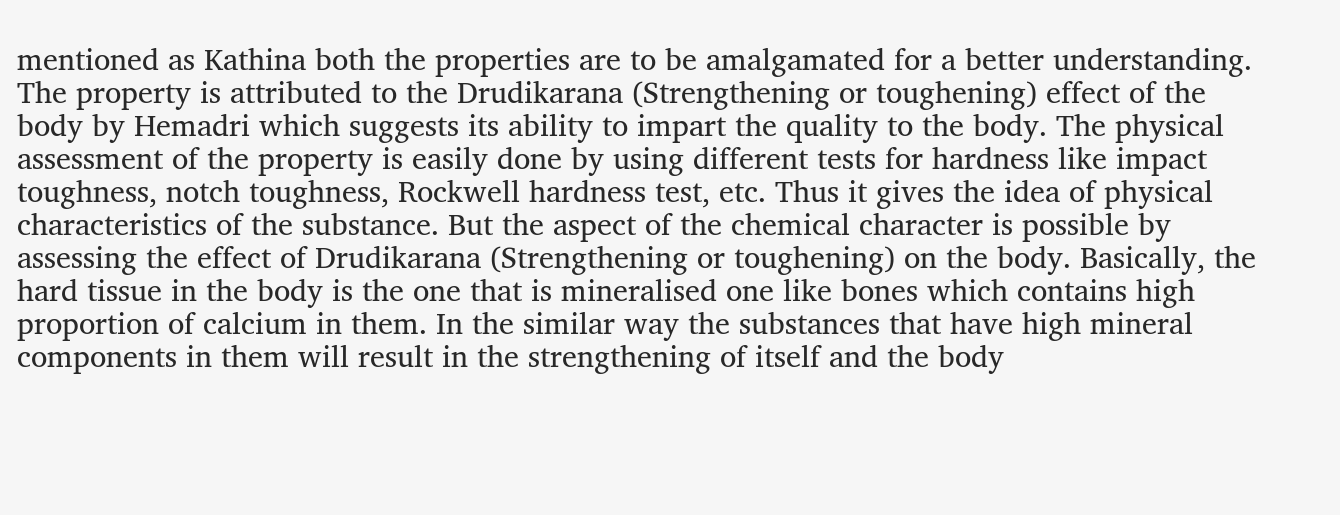mentioned as Kathina both the properties are to be amalgamated for a better understanding. The property is attributed to the Drudikarana (Strengthening or toughening) effect of the body by Hemadri which suggests its ability to impart the quality to the body. The physical assessment of the property is easily done by using different tests for hardness like impact toughness, notch toughness, Rockwell hardness test, etc. Thus it gives the idea of physical characteristics of the substance. But the aspect of the chemical character is possible by assessing the effect of Drudikarana (Strengthening or toughening) on the body. Basically, the hard tissue in the body is the one that is mineralised one like bones which contains high proportion of calcium in them. In the similar way the substances that have high mineral components in them will result in the strengthening of itself and the body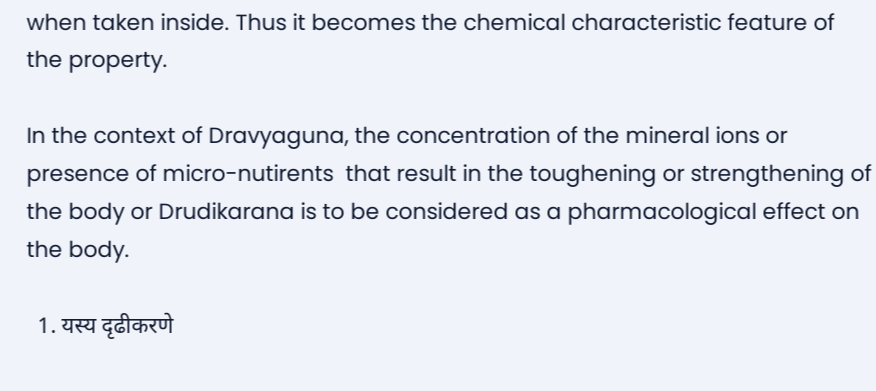when taken inside. Thus it becomes the chemical characteristic feature of the property.

In the context of Dravyaguna, the concentration of the mineral ions or presence of micro-nutirents  that result in the toughening or strengthening of the body or Drudikarana is to be considered as a pharmacological effect on the body.

  1. यस्य दृढीकरणे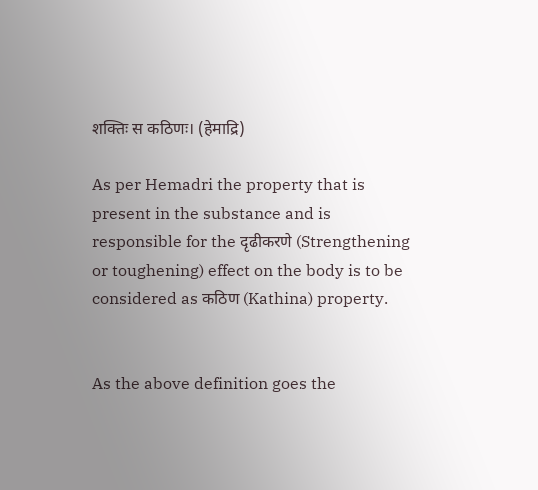शक्तिः स कठिणः। (हेमाद्रि)

As per Hemadri the property that is present in the substance and is responsible for the दृढीकरणे (Strengthening or toughening) effect on the body is to be considered as कठिण (Kathina) property.


As the above definition goes the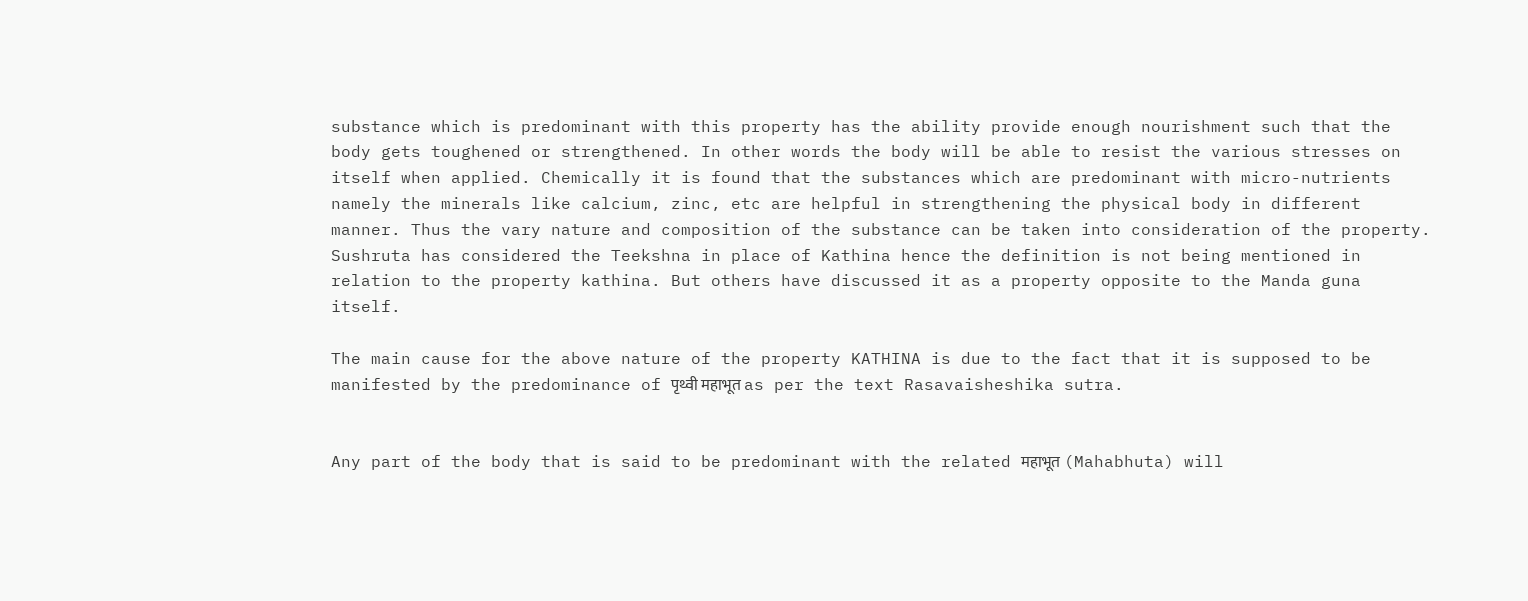substance which is predominant with this property has the ability provide enough nourishment such that the body gets toughened or strengthened. In other words the body will be able to resist the various stresses on itself when applied. Chemically it is found that the substances which are predominant with micro-nutrients namely the minerals like calcium, zinc, etc are helpful in strengthening the physical body in different manner. Thus the vary nature and composition of the substance can be taken into consideration of the property. Sushruta has considered the Teekshna in place of Kathina hence the definition is not being mentioned in relation to the property kathina. But others have discussed it as a property opposite to the Manda guna itself.

The main cause for the above nature of the property KATHINA is due to the fact that it is supposed to be manifested by the predominance of पृथ्वी महाभूत as per the text Rasavaisheshika sutra.


Any part of the body that is said to be predominant with the related महाभूत (Mahabhuta) will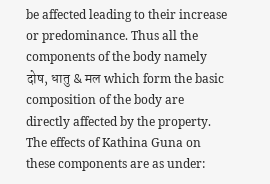be affected leading to their increase or predominance. Thus all the components of the body namely दोष, धातु & मल which form the basic composition of the body are directly affected by the property. The effects of Kathina Guna on these components are as under: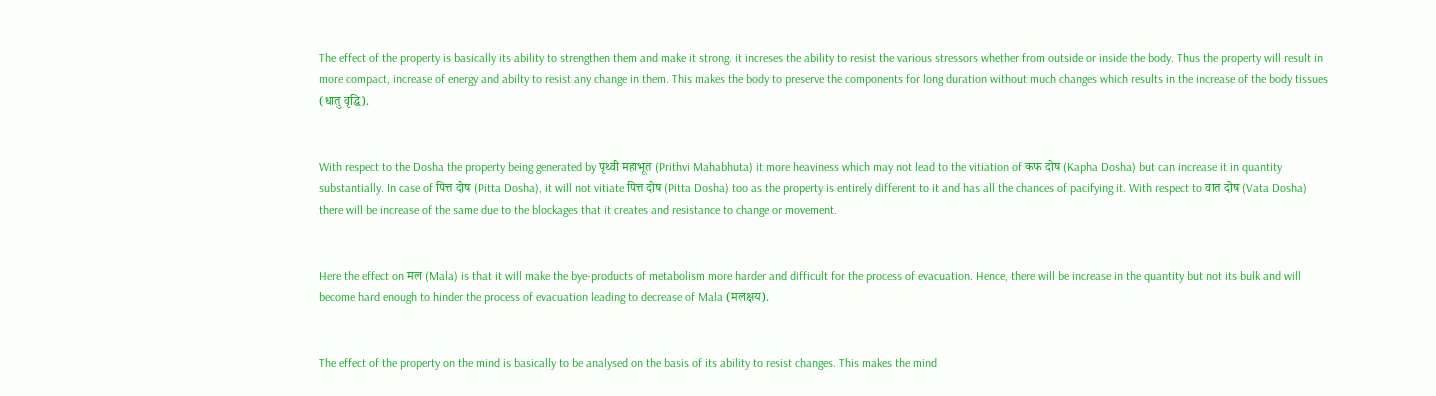The effect of the property is basically its ability to strengthen them and make it strong. it increses the ability to resist the various stressors whether from outside or inside the body. Thus the property will result in more compact, increase of energy and abilty to resist any change in them. This makes the body to preserve the components for long duration without much changes which results in the increase of the body tissues (धातु वृद्धि).


With respect to the Dosha the property being generated by पृथ्वी महाभूत (Prithvi Mahabhuta) it more heaviness which may not lead to the vitiation of कफ दोष (Kapha Dosha) but can increase it in quantity substantially. In case of पित्त दोष (Pitta Dosha), it will not vitiate पित्त दोष (Pitta Dosha) too as the property is entirely different to it and has all the chances of pacifying it. With respect to वात दोष (Vata Dosha) there will be increase of the same due to the blockages that it creates and resistance to change or movement.


Here the effect on मल (Mala) is that it will make the bye-products of metabolism more harder and difficult for the process of evacuation. Hence, there will be increase in the quantity but not its bulk and will become hard enough to hinder the process of evacuation leading to decrease of Mala (मलक्षय).


The effect of the property on the mind is basically to be analysed on the basis of its ability to resist changes. This makes the mind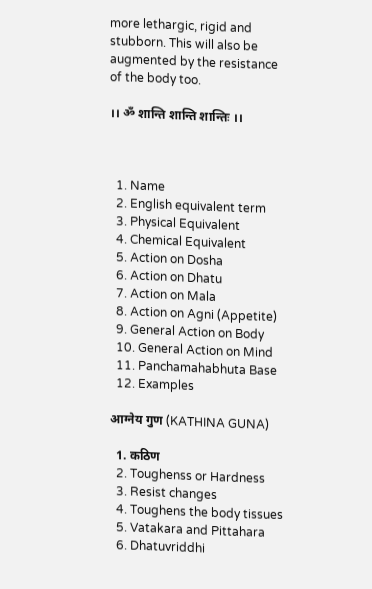more lethargic, rigid and stubborn. This will also be augmented by the resistance of the body too.

।। ॐ शान्ति शान्ति शान्तिः ।।



  1. Name
  2. English equivalent term
  3. Physical Equivalent
  4. Chemical Equivalent
  5. Action on Dosha
  6. Action on Dhatu
  7. Action on Mala
  8. Action on Agni (Appetite)
  9. General Action on Body
  10. General Action on Mind
  11. Panchamahabhuta Base
  12. Examples

आग्नेय गुण (KATHINA GUNA)

  1. कठिण
  2. Toughenss or Hardness
  3. Resist changes
  4. Toughens the body tissues
  5. Vatakara and Pittahara
  6. Dhatuvriddhi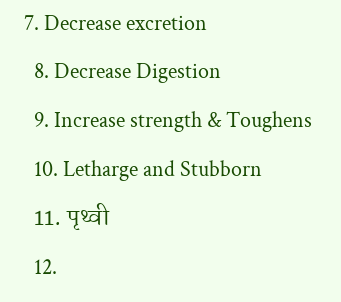7. Decrease excretion
  8. Decrease Digestion
  9. Increase strength & Toughens
  10. Letharge and Stubborn
  11. पृथ्वी
  12.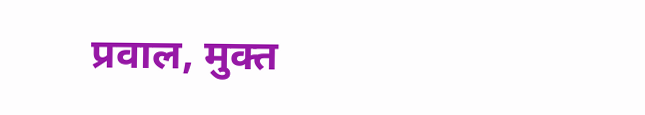प्रवाल, मुक्त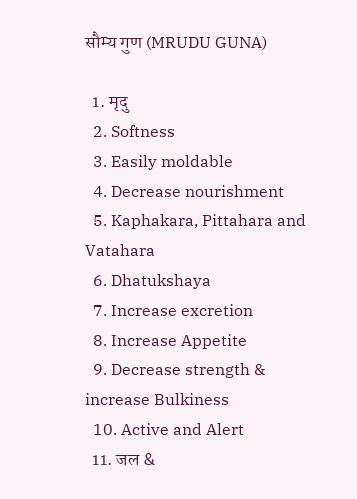सौम्य गुण (MRUDU GUNA)

  1. मृदु
  2. Softness
  3. Easily moldable
  4. Decrease nourishment
  5. Kaphakara, Pittahara and Vatahara
  6. Dhatukshaya
  7. Increase excretion
  8. Increase Appetite
  9. Decrease strength & increase Bulkiness
  10. Active and Alert
  11. जल &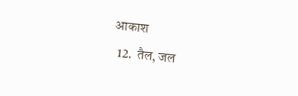आकाश
  12.  तैल, जल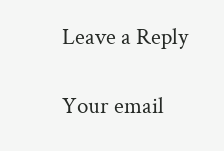Leave a Reply

Your email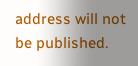address will not be published.